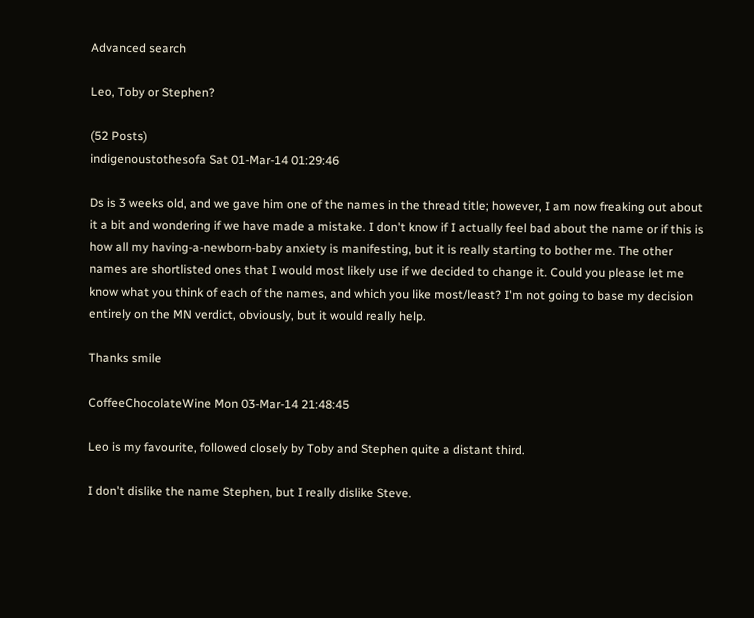Advanced search

Leo, Toby or Stephen?

(52 Posts)
indigenoustothesofa Sat 01-Mar-14 01:29:46

Ds is 3 weeks old, and we gave him one of the names in the thread title; however, I am now freaking out about it a bit and wondering if we have made a mistake. I don't know if I actually feel bad about the name or if this is how all my having-a-newborn-baby anxiety is manifesting, but it is really starting to bother me. The other names are shortlisted ones that I would most likely use if we decided to change it. Could you please let me know what you think of each of the names, and which you like most/least? I'm not going to base my decision entirely on the MN verdict, obviously, but it would really help.

Thanks smile

CoffeeChocolateWine Mon 03-Mar-14 21:48:45

Leo is my favourite, followed closely by Toby and Stephen quite a distant third.

I don't dislike the name Stephen, but I really dislike Steve.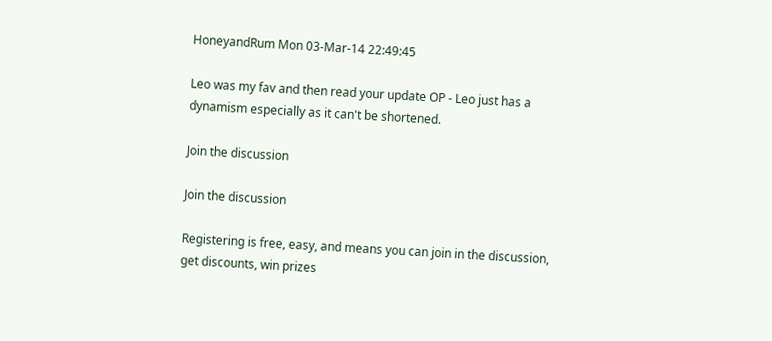HoneyandRum Mon 03-Mar-14 22:49:45

Leo was my fav and then read your update OP - Leo just has a dynamism especially as it can't be shortened.

Join the discussion

Join the discussion

Registering is free, easy, and means you can join in the discussion, get discounts, win prizes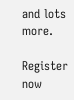and lots more.

Register now